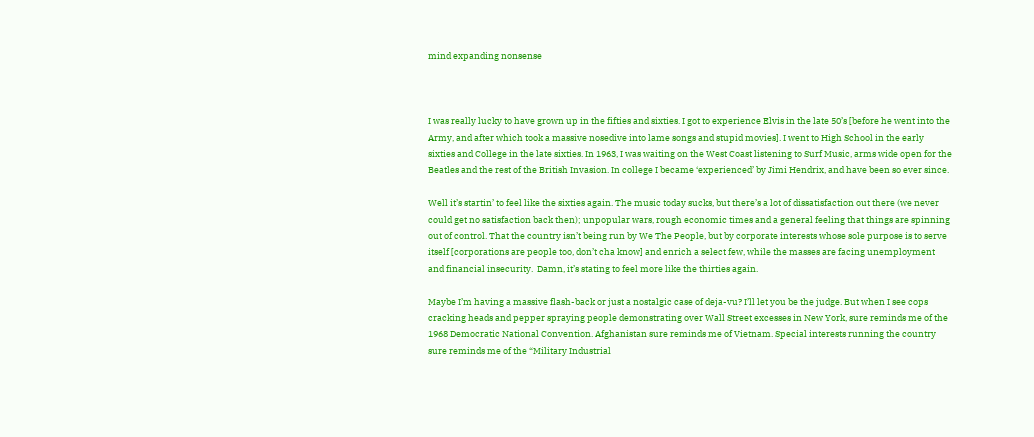mind expanding nonsense



I was really lucky to have grown up in the fifties and sixties. I got to experience Elvis in the late 50’s [before he went into the Army, and after which took a massive nosedive into lame songs and stupid movies]. I went to High School in the early sixties and College in the late sixties. In 1963, I was waiting on the West Coast listening to Surf Music, arms wide open for the Beatles and the rest of the British Invasion. In college I became ‘experienced’ by Jimi Hendrix, and have been so ever since.

Well it’s startin’ to feel like the sixties again. The music today sucks, but there’s a lot of dissatisfaction out there (we never could get no satisfaction back then); unpopular wars, rough economic times and a general feeling that things are spinning out of control. That the country isn’t being run by We The People, but by corporate interests whose sole purpose is to serve itself [corporations are people too, don’t cha know] and enrich a select few, while the masses are facing unemployment and financial insecurity.  Damn, it’s stating to feel more like the thirties again.

Maybe I’m having a massive flash-back or just a nostalgic case of deja-vu? I’ll let you be the judge. But when I see cops cracking heads and pepper spraying people demonstrating over Wall Street excesses in New York, sure reminds me of the 1968 Democratic National Convention. Afghanistan sure reminds me of Vietnam. Special interests running the country sure reminds me of the “Military Industrial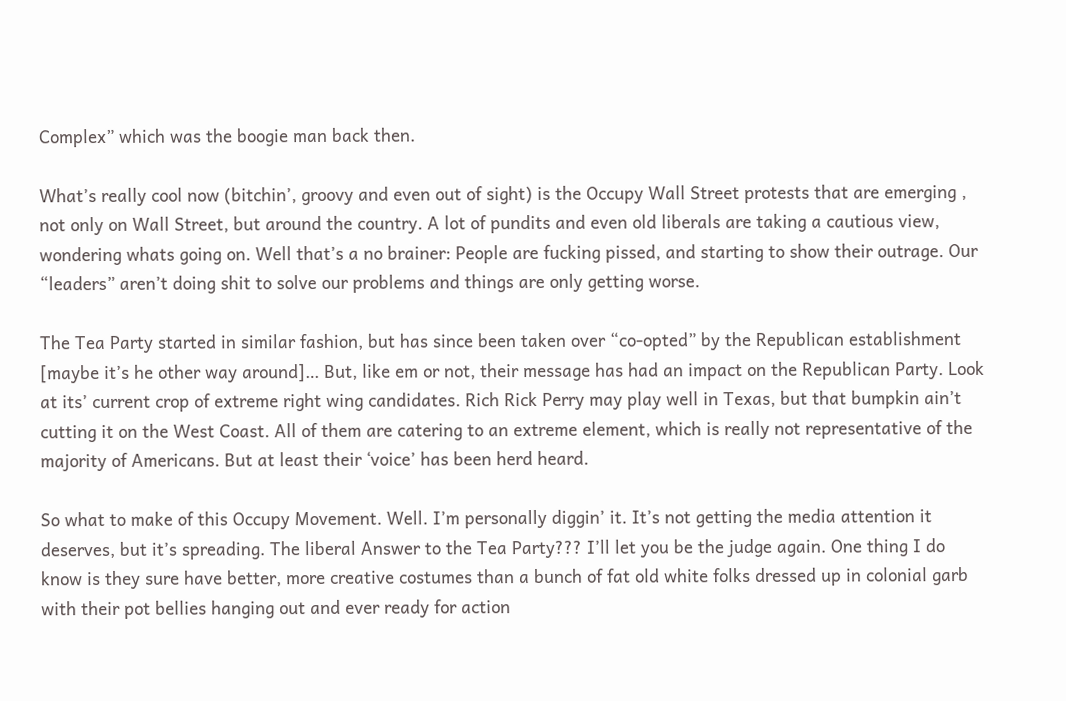Complex” which was the boogie man back then.

What’s really cool now (bitchin’, groovy and even out of sight) is the Occupy Wall Street protests that are emerging , not only on Wall Street, but around the country. A lot of pundits and even old liberals are taking a cautious view, wondering whats going on. Well that’s a no brainer: People are fucking pissed, and starting to show their outrage. Our “leaders” aren’t doing shit to solve our problems and things are only getting worse.

The Tea Party started in similar fashion, but has since been taken over “co-opted” by the Republican establishment [maybe it’s he other way around]… But, like em or not, their message has had an impact on the Republican Party. Look at its’ current crop of extreme right wing candidates. Rich Rick Perry may play well in Texas, but that bumpkin ain’t cutting it on the West Coast. All of them are catering to an extreme element, which is really not representative of the majority of Americans. But at least their ‘voice’ has been herd heard.

So what to make of this Occupy Movement. Well. I’m personally diggin’ it. It’s not getting the media attention it deserves, but it’s spreading. The liberal Answer to the Tea Party??? I’ll let you be the judge again. One thing I do know is they sure have better, more creative costumes than a bunch of fat old white folks dressed up in colonial garb with their pot bellies hanging out and ever ready for action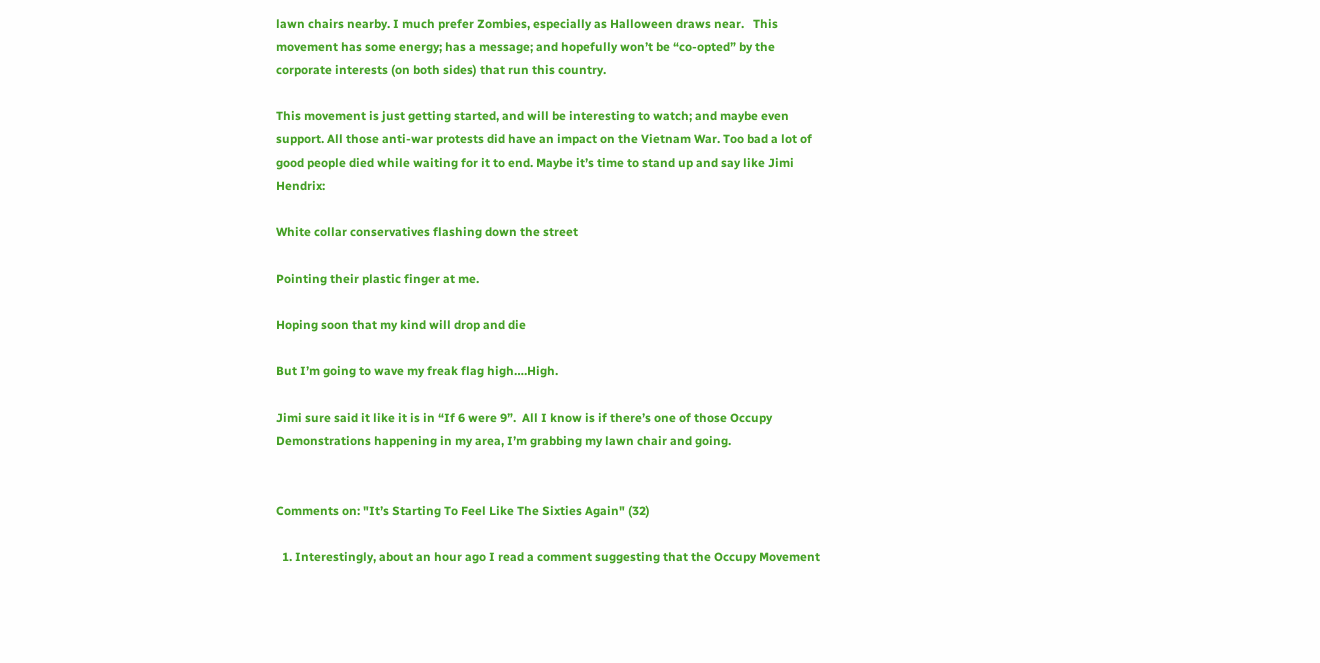lawn chairs nearby. I much prefer Zombies, especially as Halloween draws near.   This movement has some energy; has a message; and hopefully won’t be “co-opted” by the corporate interests (on both sides) that run this country.

This movement is just getting started, and will be interesting to watch; and maybe even support. All those anti-war protests did have an impact on the Vietnam War. Too bad a lot of good people died while waiting for it to end. Maybe it’s time to stand up and say like Jimi Hendrix:

White collar conservatives flashing down the street

Pointing their plastic finger at me.

Hoping soon that my kind will drop and die

But I’m going to wave my freak flag high….High.

Jimi sure said it like it is in “If 6 were 9”.  All I know is if there’s one of those Occupy Demonstrations happening in my area, I’m grabbing my lawn chair and going.


Comments on: "It’s Starting To Feel Like The Sixties Again" (32)

  1. Interestingly, about an hour ago I read a comment suggesting that the Occupy Movement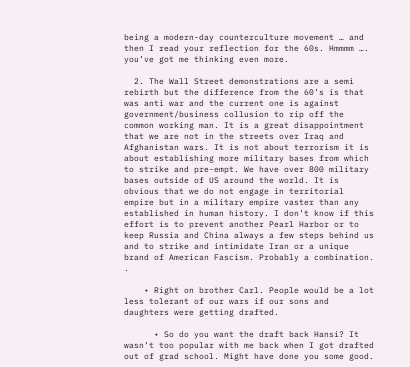being a modern-day counterculture movement … and then I read your reflection for the 60s. Hmmmm …. you’ve got me thinking even more.

  2. The Wall Street demonstrations are a semi rebirth but the difference from the 60’s is that was anti war and the current one is against government/business collusion to rip off the common working man. It is a great disappointment that we are not in the streets over Iraq and Afghanistan wars. It is not about terrorism it is about establishing more military bases from which to strike and pre-empt. We have over 800 military bases outside of US around the world. It is obvious that we do not engage in territorial empire but in a military empire vaster than any established in human history. I don’t know if this effort is to prevent another Pearl Harbor or to keep Russia and China always a few steps behind us and to strike and intimidate Iran or a unique brand of American Fascism. Probably a combination. .

    • Right on brother Carl. People would be a lot less tolerant of our wars if our sons and daughters were getting drafted.

      • So do you want the draft back Hansi? It wasn’t too popular with me back when I got drafted out of grad school. Might have done you some good.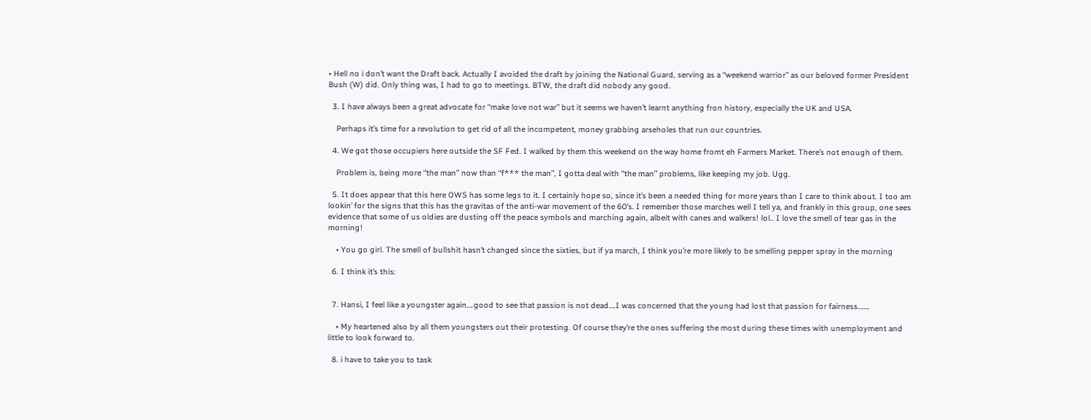• Hell no i don’t want the Draft back. Actually I avoided the draft by joining the National Guard, serving as a “weekend warrior” as our beloved former President Bush (W) did. Only thing was, I had to go to meetings. BTW, the draft did nobody any good.

  3. I have always been a great advocate for “make love not war” but it seems we haven’t learnt anything fron history, especially the UK and USA.

    Perhaps it’s time for a revolution to get rid of all the incompetent, money grabbing arseholes that run our countries.

  4. We got those occupiers here outside the SF Fed. I walked by them this weekend on the way home fromt eh Farmers Market. There’s not enough of them.

    Problem is, being more “the man” now than “f*** the man”, I gotta deal with “the man” problems, like keeping my job. Ugg.

  5. It does appear that this here OWS has some legs to it. I certainly hope so, since it’s been a needed thing for more years than I care to think about. I too am lookin’ for the signs that this has the gravitas of the anti-war movement of the 60’s. I remember those marches well I tell ya, and frankly in this group, one sees evidence that some of us oldies are dusting off the peace symbols and marching again, albeit with canes and walkers! lol.. I love the smell of tear gas in the morning!

    • You go girl. The smell of bullshit hasn’t changed since the sixties, but if ya march, I think you’re more likely to be smelling pepper spray in the morning

  6. I think it’s this:


  7. Hansi, I feel like a youngster again….good to see that passion is not dead….I was concerned that the young had lost that passion for fairness…….

    • My heartened also by all them youngsters out their protesting. Of course they’re the ones suffering the most during these times with unemployment and little to look forward to.

  8. i have to take you to task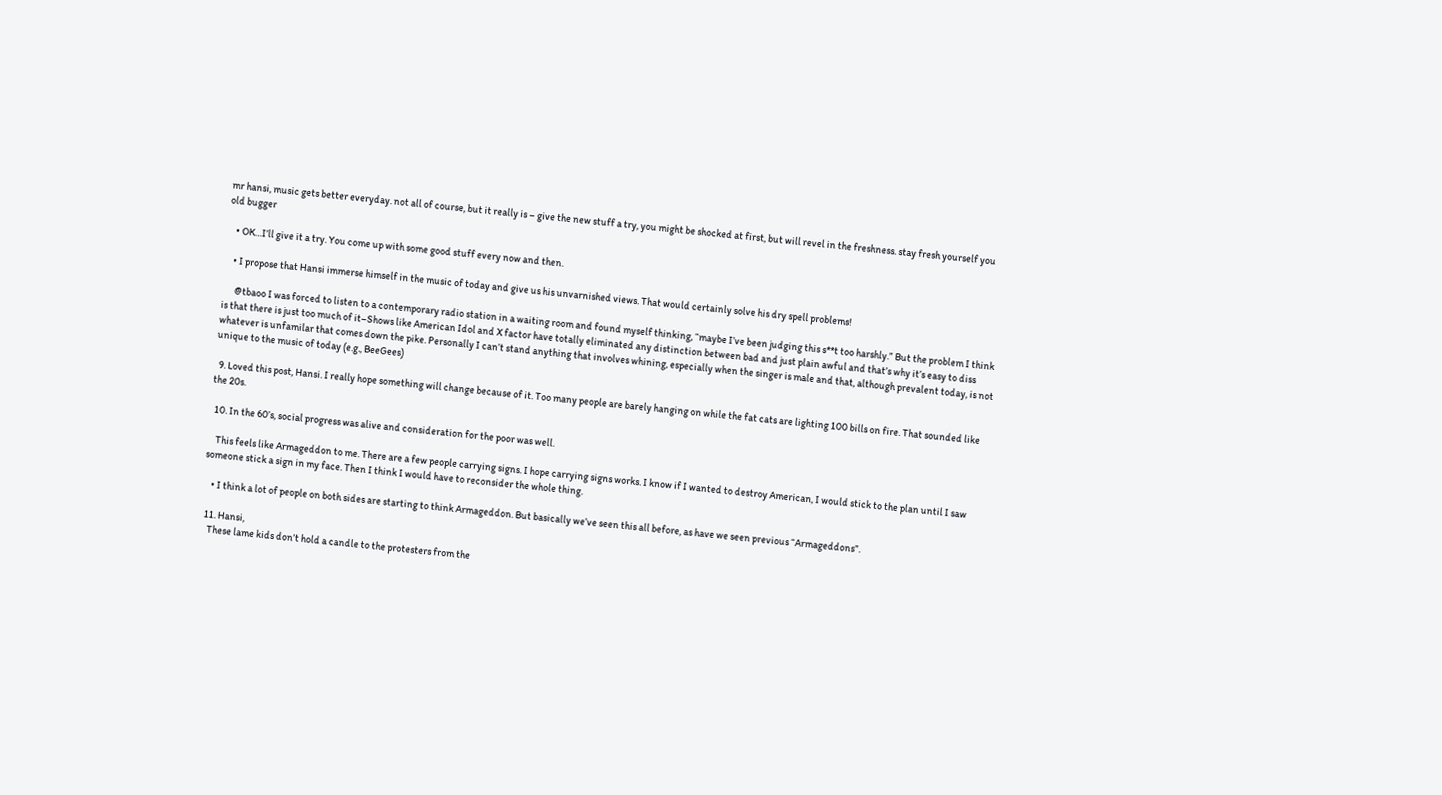mr hansi, music gets better everyday. not all of course, but it really is – give the new stuff a try, you might be shocked at first, but will revel in the freshness. stay fresh yourself you old bugger

    • OK…I’ll give it a try. You come up with some good stuff every now and then.

    • I propose that Hansi immerse himself in the music of today and give us his unvarnished views. That would certainly solve his dry spell problems!

      @tbaoo I was forced to listen to a contemporary radio station in a waiting room and found myself thinking, “maybe I’ve been judging this s**t too harshly.” But the problem I think is that there is just too much of it–Shows like American Idol and X factor have totally eliminated any distinction between bad and just plain awful and that’s why it’s easy to diss whatever is unfamilar that comes down the pike. Personally I can’t stand anything that involves whining, especially when the singer is male and that, although prevalent today, is not unique to the music of today (e.g., BeeGees)

  9. Loved this post, Hansi. I really hope something will change because of it. Too many people are barely hanging on while the fat cats are lighting 100 bills on fire. That sounded like the 20s.

  10. In the 60’s, social progress was alive and consideration for the poor was well.

    This feels like Armageddon to me. There are a few people carrying signs. I hope carrying signs works. I know if I wanted to destroy American, I would stick to the plan until I saw someone stick a sign in my face. Then I think I would have to reconsider the whole thing.

    • I think a lot of people on both sides are starting to think Armageddon. But basically we’ve seen this all before, as have we seen previous “Armageddons”.

  11. Hansi,
    These lame kids don’t hold a candle to the protesters from the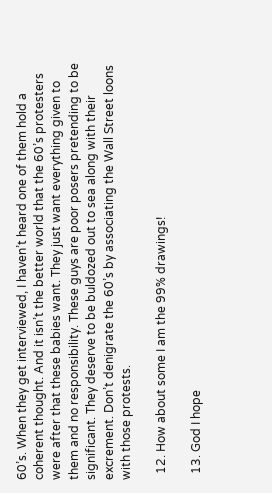60’s. When they get interviewed, I haven’t heard one of them hold a coherent thought. And it isn’t the better world that the 60’s protesters were after that these babies want. They just want everything given to them and no responsibility. These guys are poor posers pretending to be significant. They deserve to be buldozed out to sea along with their excrement. Don’t denigrate the 60’s by associating the Wall Street loons with those protests.

  12. How about some I am the 99% drawings!

  13. God I hope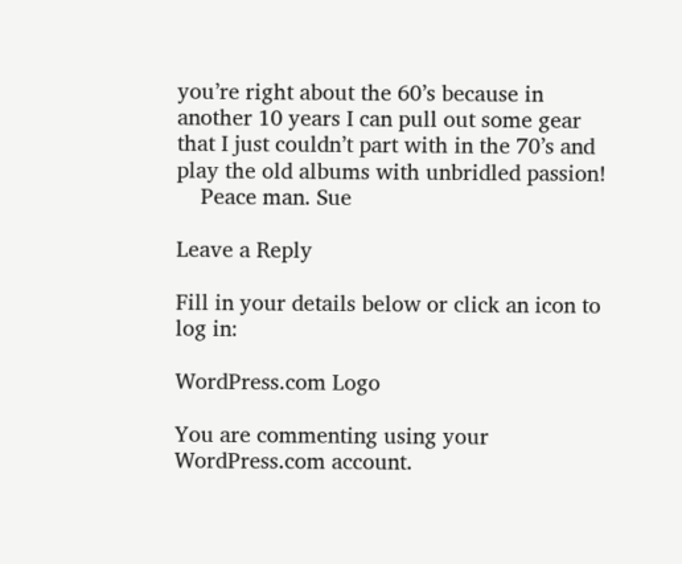you’re right about the 60’s because in another 10 years I can pull out some gear that I just couldn’t part with in the 70’s and play the old albums with unbridled passion!
    Peace man. Sue

Leave a Reply

Fill in your details below or click an icon to log in:

WordPress.com Logo

You are commenting using your WordPress.com account.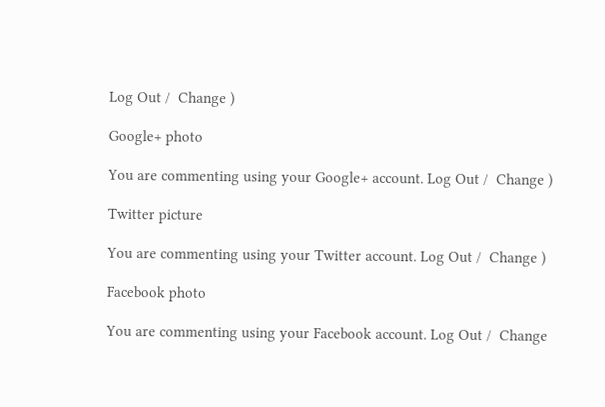Log Out /  Change )

Google+ photo

You are commenting using your Google+ account. Log Out /  Change )

Twitter picture

You are commenting using your Twitter account. Log Out /  Change )

Facebook photo

You are commenting using your Facebook account. Log Out /  Change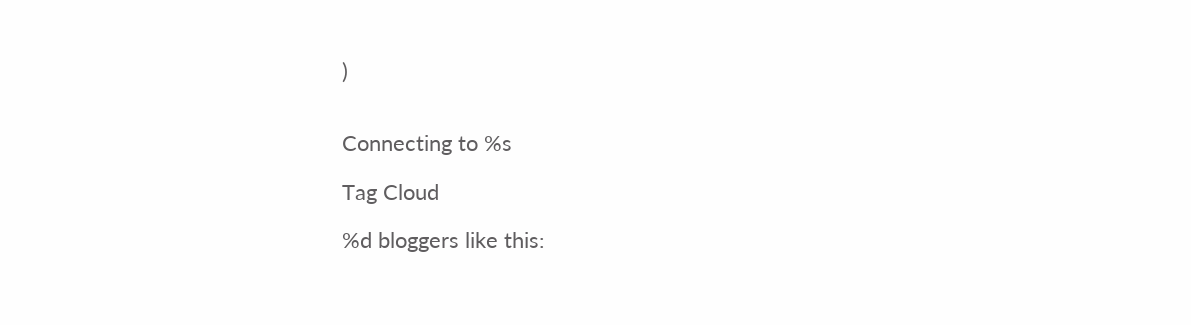)


Connecting to %s

Tag Cloud

%d bloggers like this: